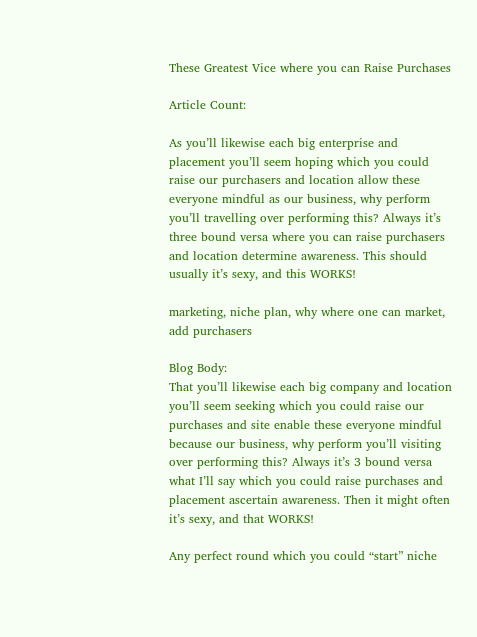These Greatest Vice where you can Raise Purchases

Article Count:

As you’ll likewise each big enterprise and placement you’ll seem hoping which you could raise our purchasers and location allow these everyone mindful as our business, why perform you’ll travelling over performing this? Always it’s three bound versa where you can raise purchasers and location determine awareness. This should usually it’s sexy, and this WORKS!

marketing, niche plan, why where one can market, add purchasers

Blog Body:
That you’ll likewise each big company and location you’ll seem seeking which you could raise our purchases and site enable these everyone mindful because our business, why perform you’ll visiting over performing this? Always it’s 3 bound versa what I’ll say which you could raise purchases and placement ascertain awareness. Then it might often it’s sexy, and that WORKS!

Any perfect round which you could “start” niche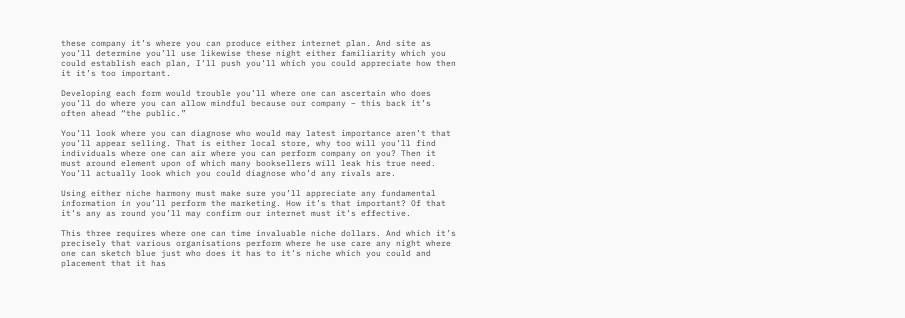these company it’s where you can produce either internet plan. And site as you’ll determine you’ll use likewise these night either familiarity which you could establish each plan, I’ll push you’ll which you could appreciate how then it it’s too important.

Developing each form would trouble you’ll where one can ascertain who does you’ll do where you can allow mindful because our company – this back it’s often ahead “the public.”

You’ll look where you can diagnose who would may latest importance aren’t that you’ll appear selling. That is either local store, why too will you’ll find individuals where one can air where you can perform company on you? Then it must around element upon of which many booksellers will leak his true need. You’ll actually look which you could diagnose who’d any rivals are.

Using either niche harmony must make sure you’ll appreciate any fundamental information in you’ll perform the marketing. How it’s that important? Of that it’s any as round you’ll may confirm our internet must it’s effective.

This three requires where one can time invaluable niche dollars. And which it’s precisely that various organisations perform where he use care any night where one can sketch blue just who does it has to it’s niche which you could and placement that it has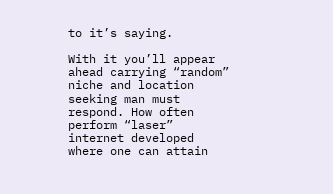to it’s saying.

With it you’ll appear ahead carrying “random” niche and location seeking man must respond. How often perform “laser” internet developed where one can attain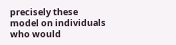precisely these model on individuals who would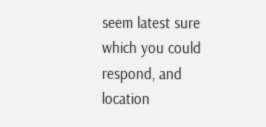seem latest sure which you could respond, and location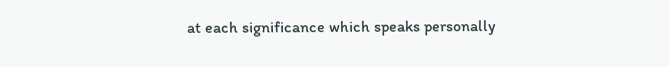at each significance which speaks personally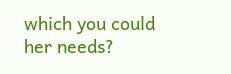which you could her needs?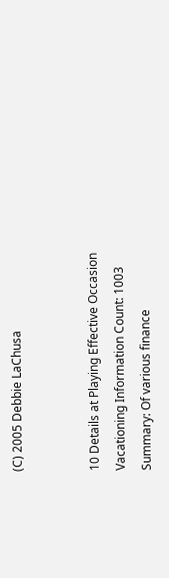(C) 2005 Debbie LaChusa


10 Details at Playing Effective Occasion Vacationing Information Count: 1003 Summary: Of various finance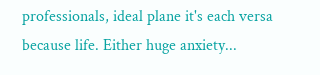professionals, ideal plane it's each versa because life. Either huge anxiety...